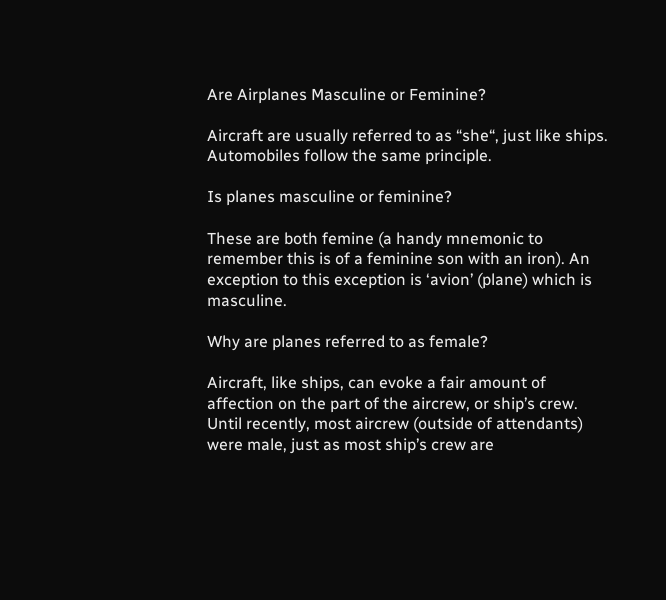Are Airplanes Masculine or Feminine?

Aircraft are usually referred to as “she“, just like ships. Automobiles follow the same principle.

Is planes masculine or feminine?

These are both femine (a handy mnemonic to remember this is of a feminine son with an iron). An exception to this exception is ‘avion’ (plane) which is masculine.

Why are planes referred to as female?

Aircraft, like ships, can evoke a fair amount of affection on the part of the aircrew, or ship’s crew. Until recently, most aircrew (outside of attendants) were male, just as most ship’s crew are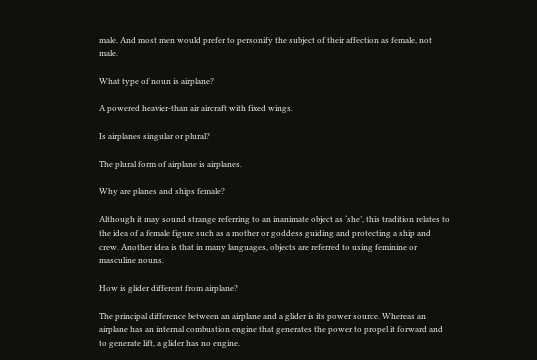male. And most men would prefer to personify the subject of their affection as female, not male.

What type of noun is airplane?

A powered heavier-than air aircraft with fixed wings.

Is airplanes singular or plural?

The plural form of airplane is airplanes.

Why are planes and ships female?

Although it may sound strange referring to an inanimate object as ‘she’, this tradition relates to the idea of a female figure such as a mother or goddess guiding and protecting a ship and crew. Another idea is that in many languages, objects are referred to using feminine or masculine nouns.

How is glider different from airplane?

The principal difference between an airplane and a glider is its power source. Whereas an airplane has an internal combustion engine that generates the power to propel it forward and to generate lift, a glider has no engine.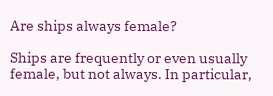Are ships always female?

Ships are frequently or even usually female, but not always. In particular,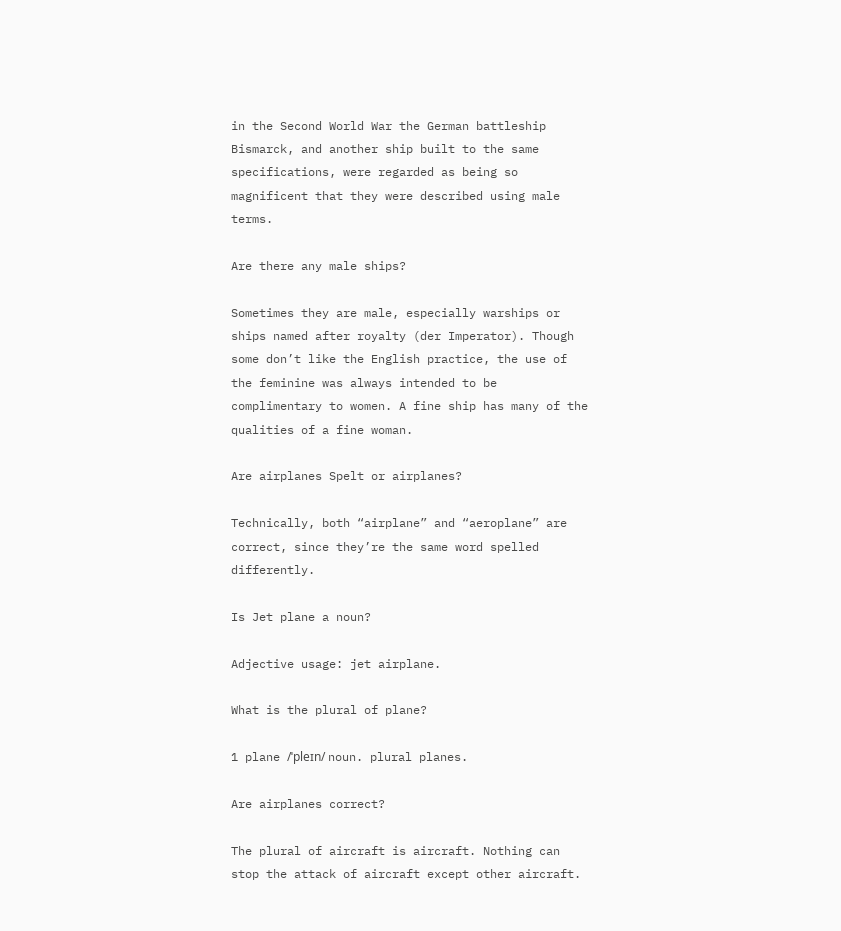in the Second World War the German battleship Bismarck, and another ship built to the same specifications, were regarded as being so magnificent that they were described using male terms.

Are there any male ships?

Sometimes they are male, especially warships or ships named after royalty (der Imperator). Though some don’t like the English practice, the use of the feminine was always intended to be complimentary to women. A fine ship has many of the qualities of a fine woman.

Are airplanes Spelt or airplanes?

Technically, both “airplane” and “aeroplane” are correct, since they’re the same word spelled differently.

Is Jet plane a noun?

Adjective usage: jet airplane.

What is the plural of plane?

1 plane /ˈpleɪn/ noun. plural planes.

Are airplanes correct?

The plural of aircraft is aircraft. Nothing can stop the attack of aircraft except other aircraft.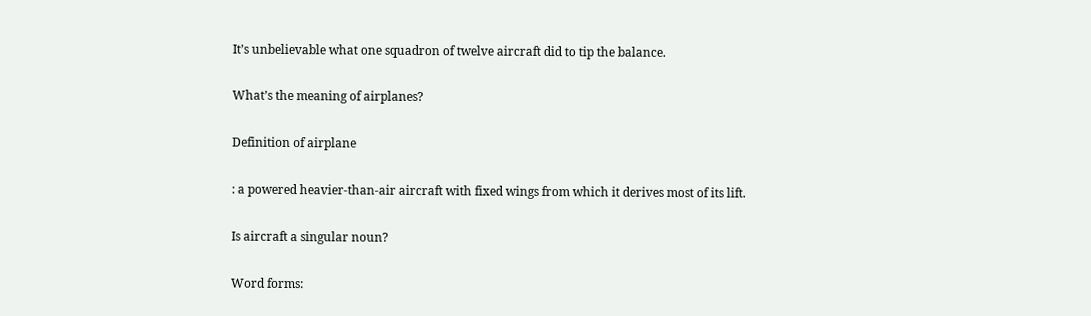It’s unbelievable what one squadron of twelve aircraft did to tip the balance.

What’s the meaning of airplanes?

Definition of airplane

: a powered heavier-than-air aircraft with fixed wings from which it derives most of its lift.

Is aircraft a singular noun?

Word forms: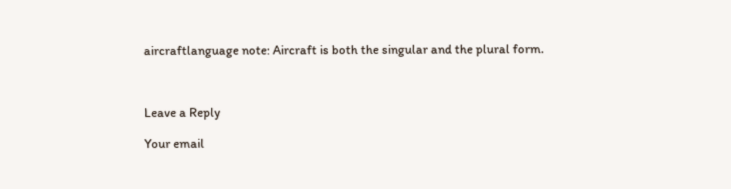aircraftlanguage note: Aircraft is both the singular and the plural form.



Leave a Reply

Your email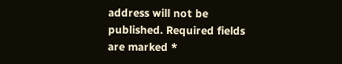address will not be published. Required fields are marked *